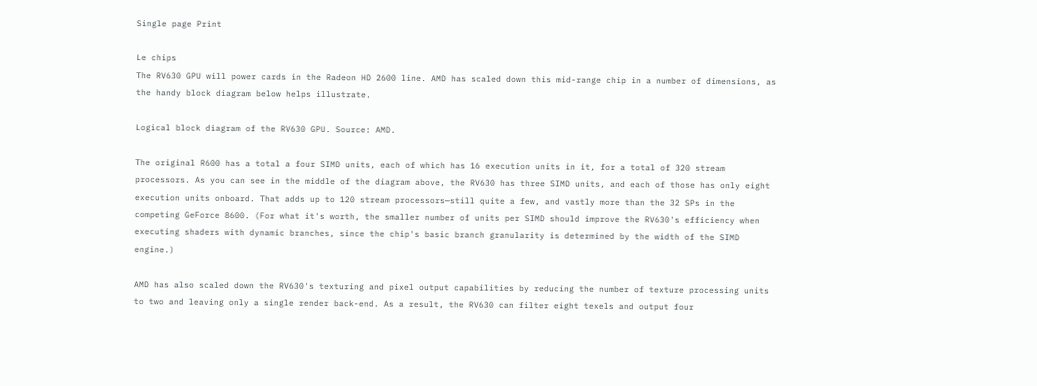Single page Print

Le chips
The RV630 GPU will power cards in the Radeon HD 2600 line. AMD has scaled down this mid-range chip in a number of dimensions, as the handy block diagram below helps illustrate.

Logical block diagram of the RV630 GPU. Source: AMD.

The original R600 has a total a four SIMD units, each of which has 16 execution units in it, for a total of 320 stream processors. As you can see in the middle of the diagram above, the RV630 has three SIMD units, and each of those has only eight execution units onboard. That adds up to 120 stream processors—still quite a few, and vastly more than the 32 SPs in the competing GeForce 8600. (For what it's worth, the smaller number of units per SIMD should improve the RV630's efficiency when executing shaders with dynamic branches, since the chip's basic branch granularity is determined by the width of the SIMD engine.)

AMD has also scaled down the RV630's texturing and pixel output capabilities by reducing the number of texture processing units to two and leaving only a single render back-end. As a result, the RV630 can filter eight texels and output four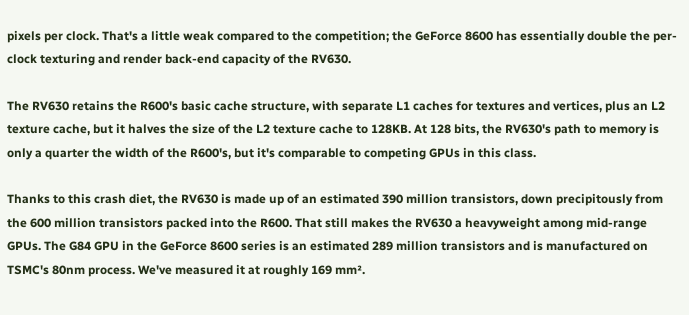pixels per clock. That's a little weak compared to the competition; the GeForce 8600 has essentially double the per-clock texturing and render back-end capacity of the RV630.

The RV630 retains the R600's basic cache structure, with separate L1 caches for textures and vertices, plus an L2 texture cache, but it halves the size of the L2 texture cache to 128KB. At 128 bits, the RV630's path to memory is only a quarter the width of the R600's, but it's comparable to competing GPUs in this class.

Thanks to this crash diet, the RV630 is made up of an estimated 390 million transistors, down precipitously from the 600 million transistors packed into the R600. That still makes the RV630 a heavyweight among mid-range GPUs. The G84 GPU in the GeForce 8600 series is an estimated 289 million transistors and is manufactured on TSMC's 80nm process. We've measured it at roughly 169 mm².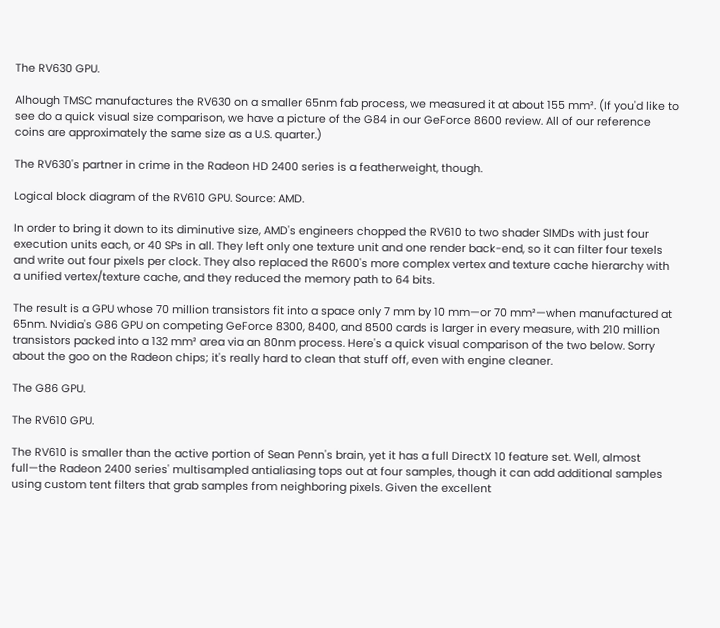The RV630 GPU.

Alhough TMSC manufactures the RV630 on a smaller 65nm fab process, we measured it at about 155 mm². (If you'd like to see do a quick visual size comparison, we have a picture of the G84 in our GeForce 8600 review. All of our reference coins are approximately the same size as a U.S. quarter.)

The RV630's partner in crime in the Radeon HD 2400 series is a featherweight, though.

Logical block diagram of the RV610 GPU. Source: AMD.

In order to bring it down to its diminutive size, AMD's engineers chopped the RV610 to two shader SIMDs with just four execution units each, or 40 SPs in all. They left only one texture unit and one render back-end, so it can filter four texels and write out four pixels per clock. They also replaced the R600's more complex vertex and texture cache hierarchy with a unified vertex/texture cache, and they reduced the memory path to 64 bits.

The result is a GPU whose 70 million transistors fit into a space only 7 mm by 10 mm—or 70 mm²—when manufactured at 65nm. Nvidia's G86 GPU on competing GeForce 8300, 8400, and 8500 cards is larger in every measure, with 210 million transistors packed into a 132 mm² area via an 80nm process. Here's a quick visual comparison of the two below. Sorry about the goo on the Radeon chips; it's really hard to clean that stuff off, even with engine cleaner.

The G86 GPU.

The RV610 GPU.

The RV610 is smaller than the active portion of Sean Penn's brain, yet it has a full DirectX 10 feature set. Well, almost full—the Radeon 2400 series' multisampled antialiasing tops out at four samples, though it can add additional samples using custom tent filters that grab samples from neighboring pixels. Given the excellent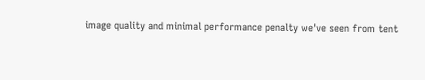image quality and minimal performance penalty we've seen from tent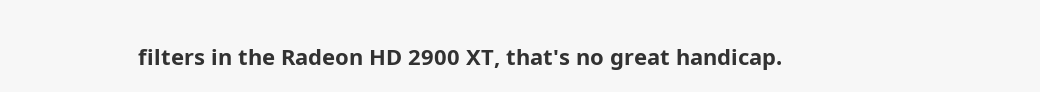filters in the Radeon HD 2900 XT, that's no great handicap.